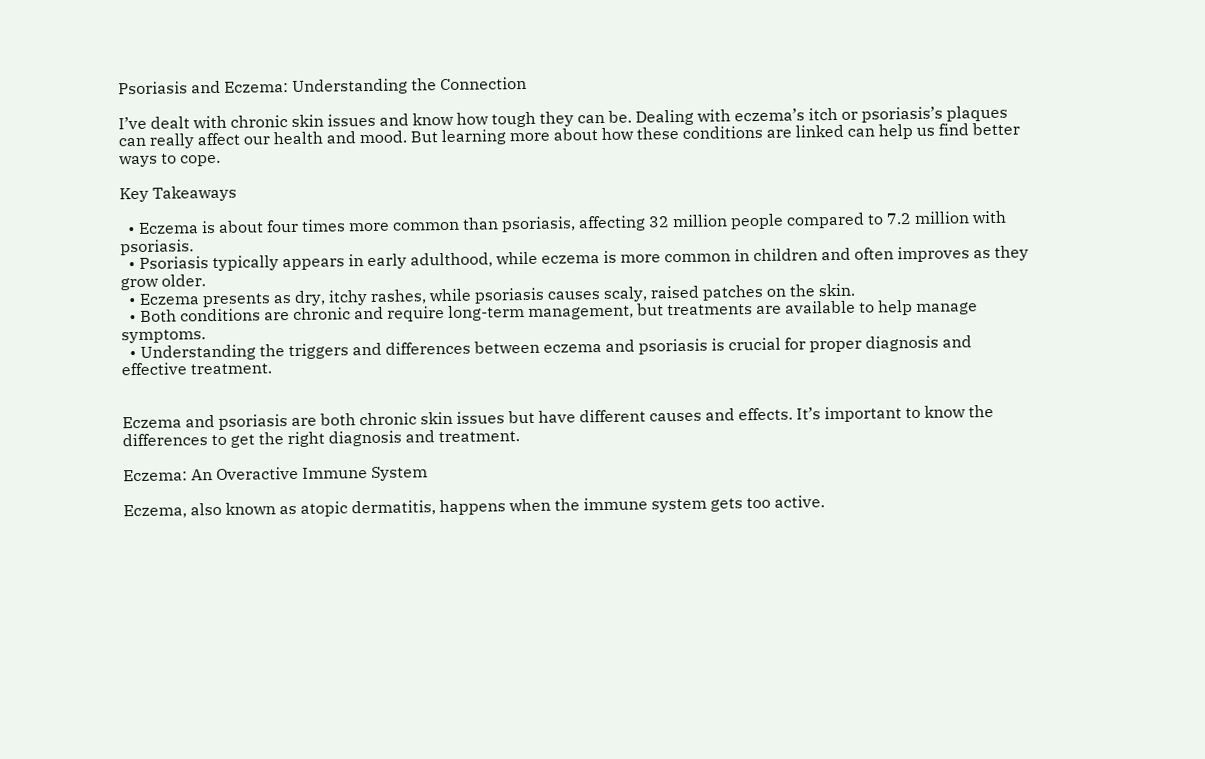Psoriasis and Eczema: Understanding the Connection

I’ve dealt with chronic skin issues and know how tough they can be. Dealing with eczema’s itch or psoriasis’s plaques can really affect our health and mood. But learning more about how these conditions are linked can help us find better ways to cope.

Key Takeaways

  • Eczema is about four times more common than psoriasis, affecting 32 million people compared to 7.2 million with psoriasis.
  • Psoriasis typically appears in early adulthood, while eczema is more common in children and often improves as they grow older.
  • Eczema presents as dry, itchy rashes, while psoriasis causes scaly, raised patches on the skin.
  • Both conditions are chronic and require long-term management, but treatments are available to help manage symptoms.
  • Understanding the triggers and differences between eczema and psoriasis is crucial for proper diagnosis and effective treatment.


Eczema and psoriasis are both chronic skin issues but have different causes and effects. It’s important to know the differences to get the right diagnosis and treatment.

Eczema: An Overactive Immune System

Eczema, also known as atopic dermatitis, happens when the immune system gets too active.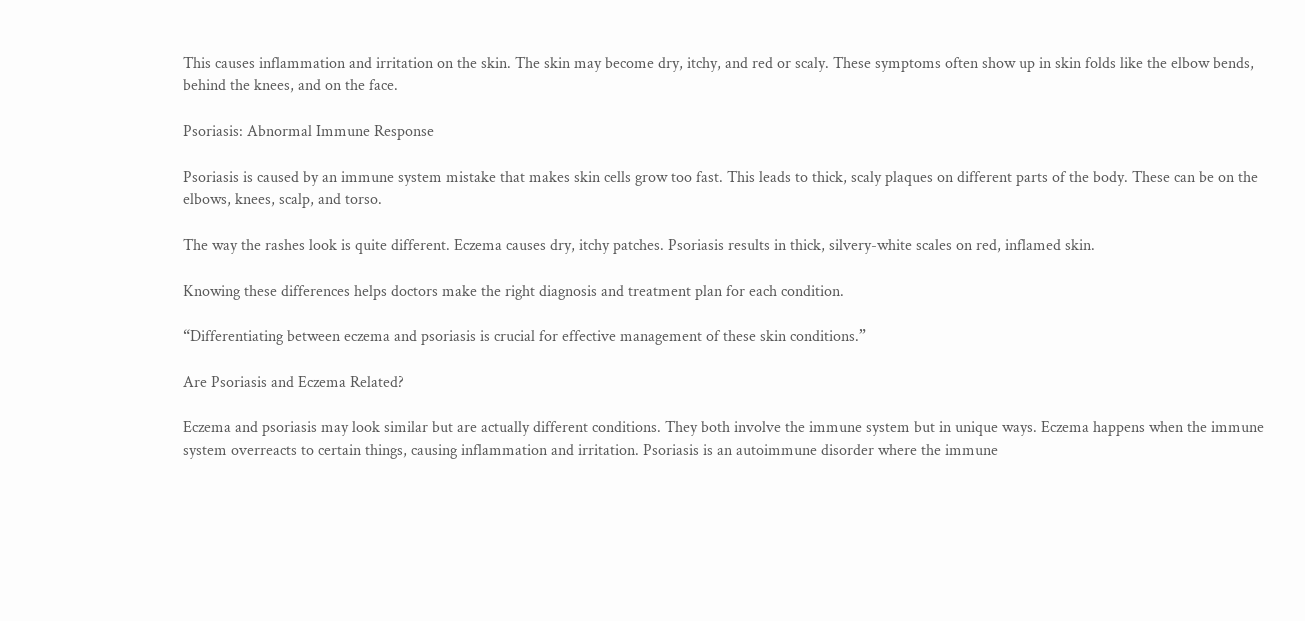This causes inflammation and irritation on the skin. The skin may become dry, itchy, and red or scaly. These symptoms often show up in skin folds like the elbow bends, behind the knees, and on the face.

Psoriasis: Abnormal Immune Response

Psoriasis is caused by an immune system mistake that makes skin cells grow too fast. This leads to thick, scaly plaques on different parts of the body. These can be on the elbows, knees, scalp, and torso.

The way the rashes look is quite different. Eczema causes dry, itchy patches. Psoriasis results in thick, silvery-white scales on red, inflamed skin.

Knowing these differences helps doctors make the right diagnosis and treatment plan for each condition.

“Differentiating between eczema and psoriasis is crucial for effective management of these skin conditions.”

Are Psoriasis and Eczema Related?

Eczema and psoriasis may look similar but are actually different conditions. They both involve the immune system but in unique ways. Eczema happens when the immune system overreacts to certain things, causing inflammation and irritation. Psoriasis is an autoimmune disorder where the immune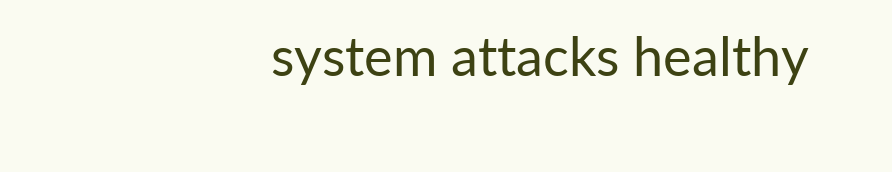system attacks healthy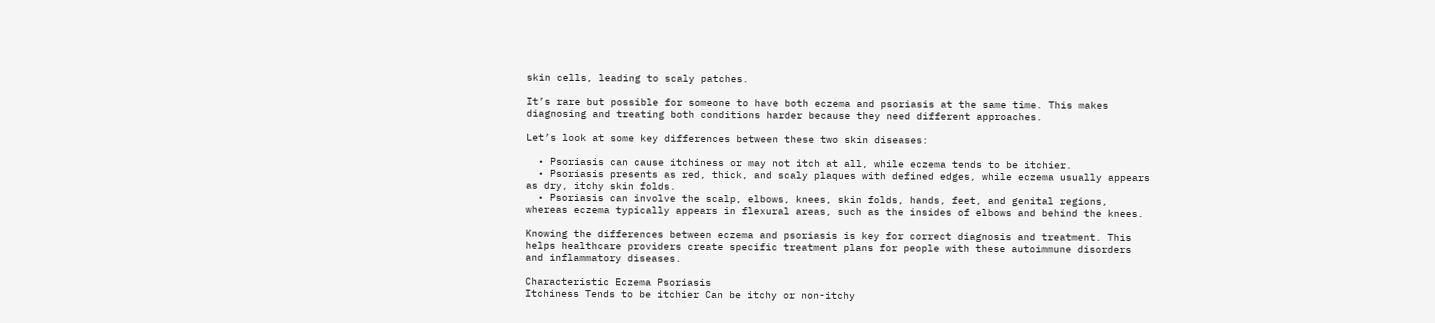skin cells, leading to scaly patches.

It’s rare but possible for someone to have both eczema and psoriasis at the same time. This makes diagnosing and treating both conditions harder because they need different approaches.

Let’s look at some key differences between these two skin diseases:

  • Psoriasis can cause itchiness or may not itch at all, while eczema tends to be itchier.
  • Psoriasis presents as red, thick, and scaly plaques with defined edges, while eczema usually appears as dry, itchy skin folds.
  • Psoriasis can involve the scalp, elbows, knees, skin folds, hands, feet, and genital regions, whereas eczema typically appears in flexural areas, such as the insides of elbows and behind the knees.

Knowing the differences between eczema and psoriasis is key for correct diagnosis and treatment. This helps healthcare providers create specific treatment plans for people with these autoimmune disorders and inflammatory diseases.

Characteristic Eczema Psoriasis
Itchiness Tends to be itchier Can be itchy or non-itchy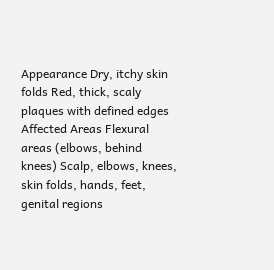Appearance Dry, itchy skin folds Red, thick, scaly plaques with defined edges
Affected Areas Flexural areas (elbows, behind knees) Scalp, elbows, knees, skin folds, hands, feet, genital regions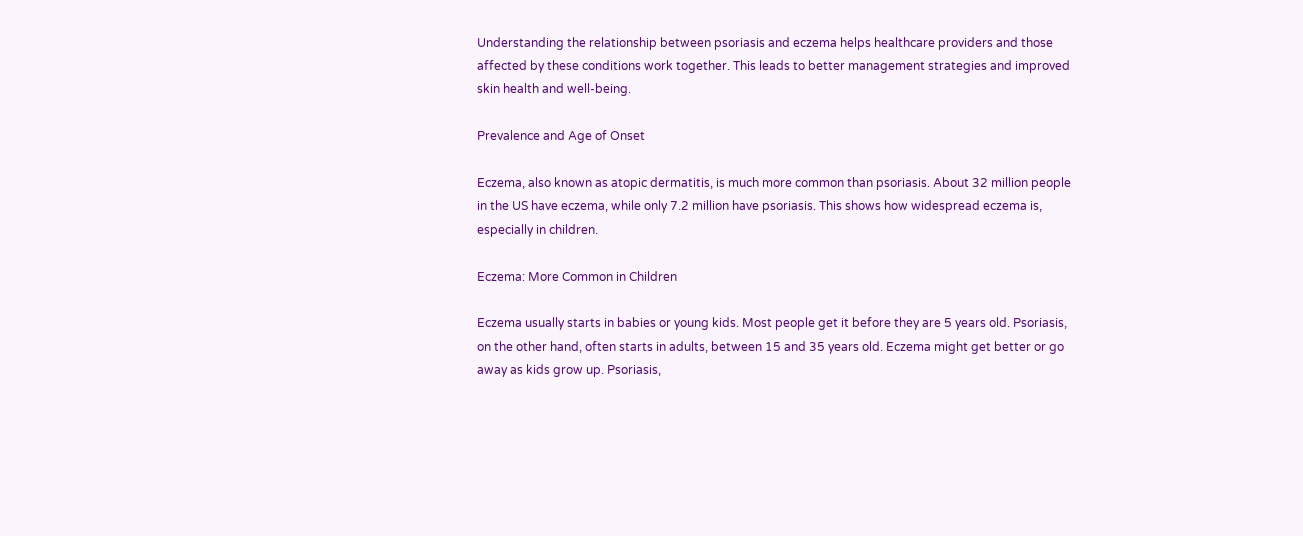Understanding the relationship between psoriasis and eczema helps healthcare providers and those affected by these conditions work together. This leads to better management strategies and improved skin health and well-being.

Prevalence and Age of Onset

Eczema, also known as atopic dermatitis, is much more common than psoriasis. About 32 million people in the US have eczema, while only 7.2 million have psoriasis. This shows how widespread eczema is, especially in children.

Eczema: More Common in Children

Eczema usually starts in babies or young kids. Most people get it before they are 5 years old. Psoriasis, on the other hand, often starts in adults, between 15 and 35 years old. Eczema might get better or go away as kids grow up. Psoriasis,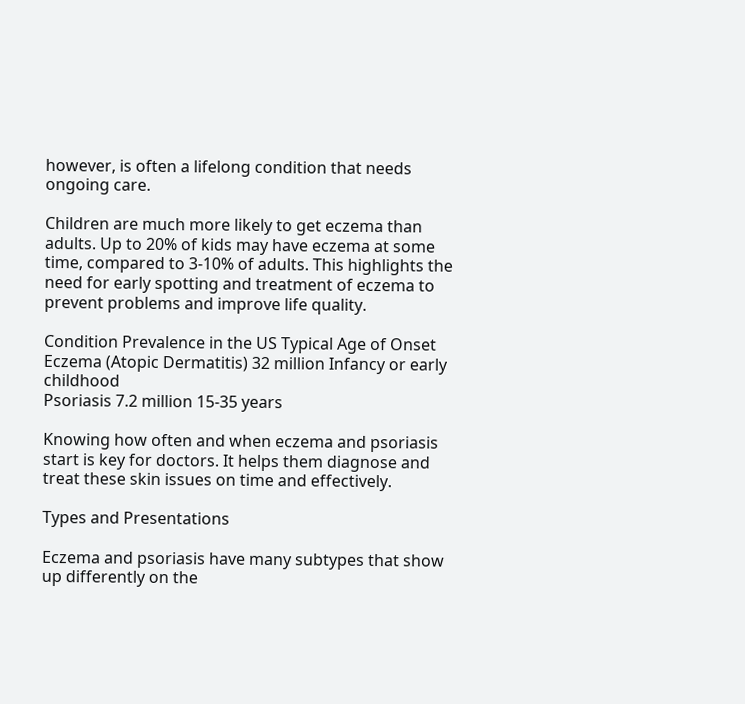however, is often a lifelong condition that needs ongoing care.

Children are much more likely to get eczema than adults. Up to 20% of kids may have eczema at some time, compared to 3-10% of adults. This highlights the need for early spotting and treatment of eczema to prevent problems and improve life quality.

Condition Prevalence in the US Typical Age of Onset
Eczema (Atopic Dermatitis) 32 million Infancy or early childhood
Psoriasis 7.2 million 15-35 years

Knowing how often and when eczema and psoriasis start is key for doctors. It helps them diagnose and treat these skin issues on time and effectively.

Types and Presentations

Eczema and psoriasis have many subtypes that show up differently on the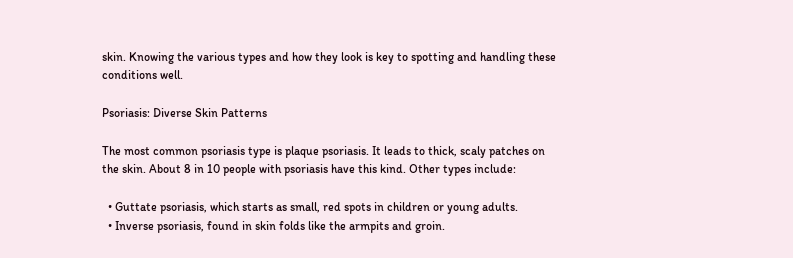skin. Knowing the various types and how they look is key to spotting and handling these conditions well.

Psoriasis: Diverse Skin Patterns

The most common psoriasis type is plaque psoriasis. It leads to thick, scaly patches on the skin. About 8 in 10 people with psoriasis have this kind. Other types include:

  • Guttate psoriasis, which starts as small, red spots in children or young adults.
  • Inverse psoriasis, found in skin folds like the armpits and groin.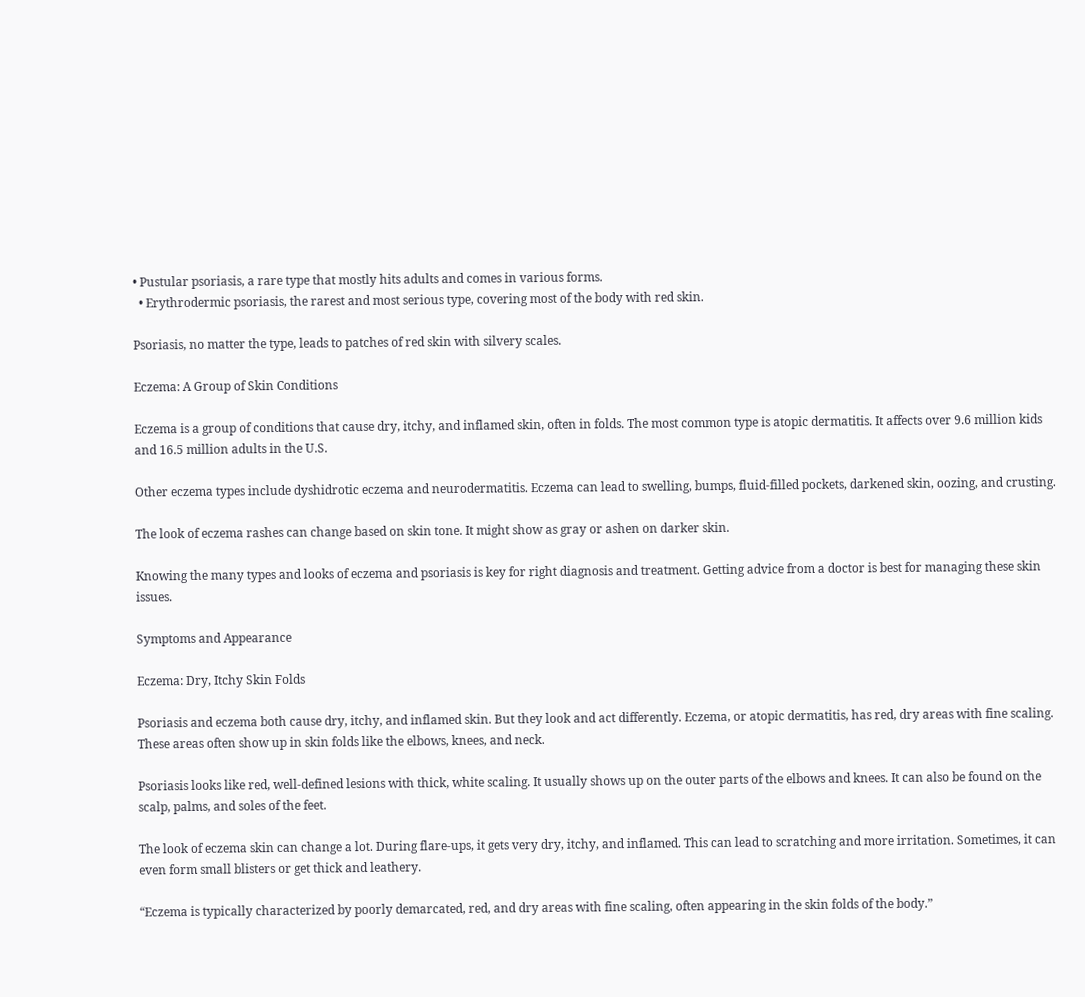• Pustular psoriasis, a rare type that mostly hits adults and comes in various forms.
  • Erythrodermic psoriasis, the rarest and most serious type, covering most of the body with red skin.

Psoriasis, no matter the type, leads to patches of red skin with silvery scales.

Eczema: A Group of Skin Conditions

Eczema is a group of conditions that cause dry, itchy, and inflamed skin, often in folds. The most common type is atopic dermatitis. It affects over 9.6 million kids and 16.5 million adults in the U.S.

Other eczema types include dyshidrotic eczema and neurodermatitis. Eczema can lead to swelling, bumps, fluid-filled pockets, darkened skin, oozing, and crusting.

The look of eczema rashes can change based on skin tone. It might show as gray or ashen on darker skin.

Knowing the many types and looks of eczema and psoriasis is key for right diagnosis and treatment. Getting advice from a doctor is best for managing these skin issues.

Symptoms and Appearance

Eczema: Dry, Itchy Skin Folds

Psoriasis and eczema both cause dry, itchy, and inflamed skin. But they look and act differently. Eczema, or atopic dermatitis, has red, dry areas with fine scaling. These areas often show up in skin folds like the elbows, knees, and neck.

Psoriasis looks like red, well-defined lesions with thick, white scaling. It usually shows up on the outer parts of the elbows and knees. It can also be found on the scalp, palms, and soles of the feet.

The look of eczema skin can change a lot. During flare-ups, it gets very dry, itchy, and inflamed. This can lead to scratching and more irritation. Sometimes, it can even form small blisters or get thick and leathery.

“Eczema is typically characterized by poorly demarcated, red, and dry areas with fine scaling, often appearing in the skin folds of the body.”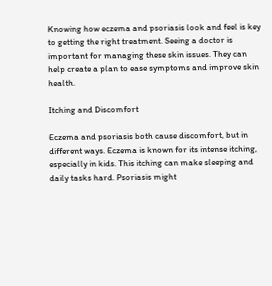Knowing how eczema and psoriasis look and feel is key to getting the right treatment. Seeing a doctor is important for managing these skin issues. They can help create a plan to ease symptoms and improve skin health.

Itching and Discomfort

Eczema and psoriasis both cause discomfort, but in different ways. Eczema is known for its intense itching, especially in kids. This itching can make sleeping and daily tasks hard. Psoriasis might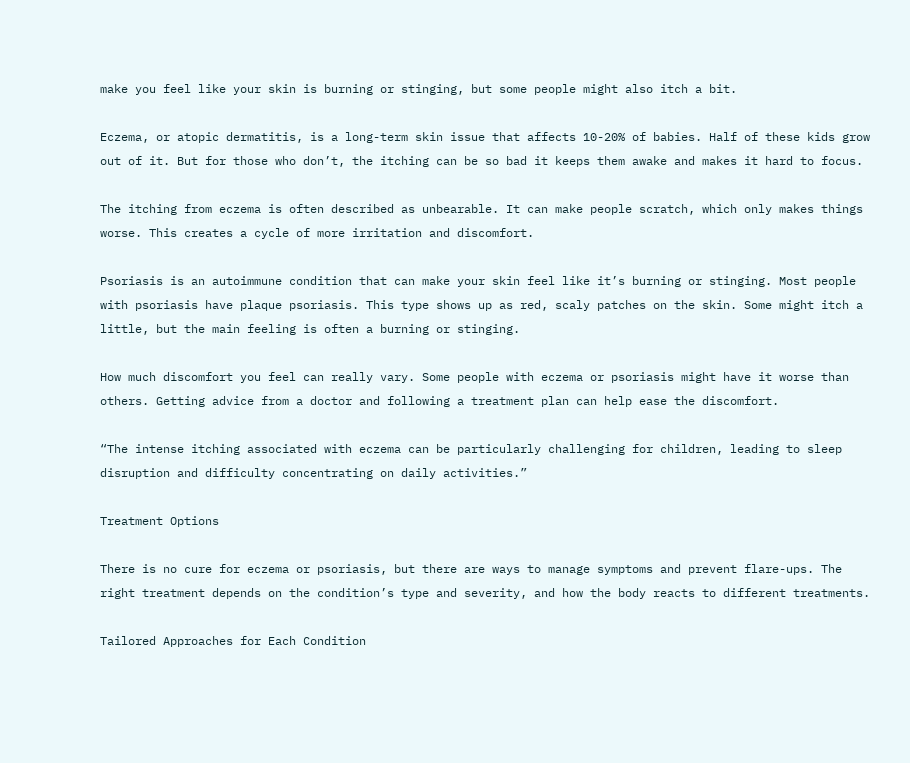make you feel like your skin is burning or stinging, but some people might also itch a bit.

Eczema, or atopic dermatitis, is a long-term skin issue that affects 10-20% of babies. Half of these kids grow out of it. But for those who don’t, the itching can be so bad it keeps them awake and makes it hard to focus.

The itching from eczema is often described as unbearable. It can make people scratch, which only makes things worse. This creates a cycle of more irritation and discomfort.

Psoriasis is an autoimmune condition that can make your skin feel like it’s burning or stinging. Most people with psoriasis have plaque psoriasis. This type shows up as red, scaly patches on the skin. Some might itch a little, but the main feeling is often a burning or stinging.

How much discomfort you feel can really vary. Some people with eczema or psoriasis might have it worse than others. Getting advice from a doctor and following a treatment plan can help ease the discomfort.

“The intense itching associated with eczema can be particularly challenging for children, leading to sleep disruption and difficulty concentrating on daily activities.”

Treatment Options

There is no cure for eczema or psoriasis, but there are ways to manage symptoms and prevent flare-ups. The right treatment depends on the condition’s type and severity, and how the body reacts to different treatments.

Tailored Approaches for Each Condition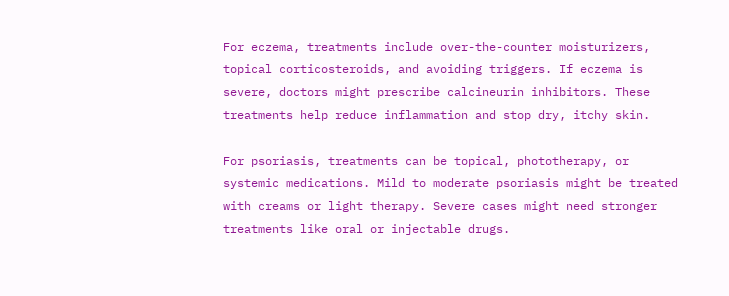For eczema, treatments include over-the-counter moisturizers, topical corticosteroids, and avoiding triggers. If eczema is severe, doctors might prescribe calcineurin inhibitors. These treatments help reduce inflammation and stop dry, itchy skin.

For psoriasis, treatments can be topical, phototherapy, or systemic medications. Mild to moderate psoriasis might be treated with creams or light therapy. Severe cases might need stronger treatments like oral or injectable drugs.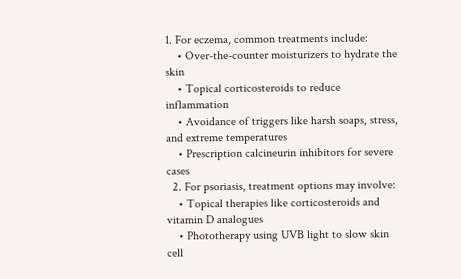1. For eczema, common treatments include:
    • Over-the-counter moisturizers to hydrate the skin
    • Topical corticosteroids to reduce inflammation
    • Avoidance of triggers like harsh soaps, stress, and extreme temperatures
    • Prescription calcineurin inhibitors for severe cases
  2. For psoriasis, treatment options may involve:
    • Topical therapies like corticosteroids and vitamin D analogues
    • Phototherapy using UVB light to slow skin cell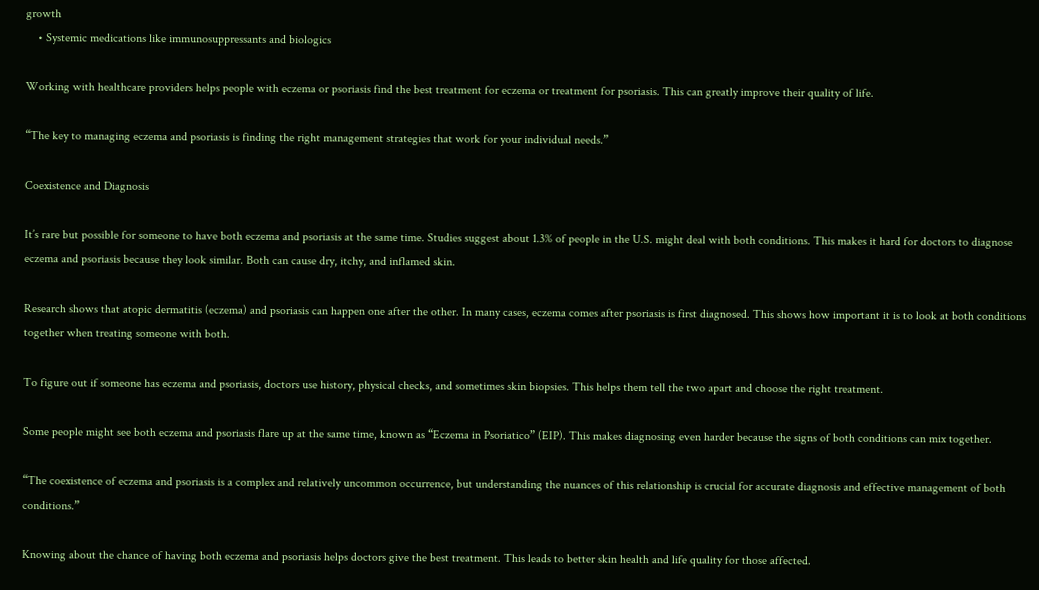growth
    • Systemic medications like immunosuppressants and biologics

Working with healthcare providers helps people with eczema or psoriasis find the best treatment for eczema or treatment for psoriasis. This can greatly improve their quality of life.

“The key to managing eczema and psoriasis is finding the right management strategies that work for your individual needs.”

Coexistence and Diagnosis

It’s rare but possible for someone to have both eczema and psoriasis at the same time. Studies suggest about 1.3% of people in the U.S. might deal with both conditions. This makes it hard for doctors to diagnose eczema and psoriasis because they look similar. Both can cause dry, itchy, and inflamed skin.

Research shows that atopic dermatitis (eczema) and psoriasis can happen one after the other. In many cases, eczema comes after psoriasis is first diagnosed. This shows how important it is to look at both conditions together when treating someone with both.

To figure out if someone has eczema and psoriasis, doctors use history, physical checks, and sometimes skin biopsies. This helps them tell the two apart and choose the right treatment.

Some people might see both eczema and psoriasis flare up at the same time, known as “Eczema in Psoriatico” (EIP). This makes diagnosing even harder because the signs of both conditions can mix together.

“The coexistence of eczema and psoriasis is a complex and relatively uncommon occurrence, but understanding the nuances of this relationship is crucial for accurate diagnosis and effective management of both conditions.”

Knowing about the chance of having both eczema and psoriasis helps doctors give the best treatment. This leads to better skin health and life quality for those affected.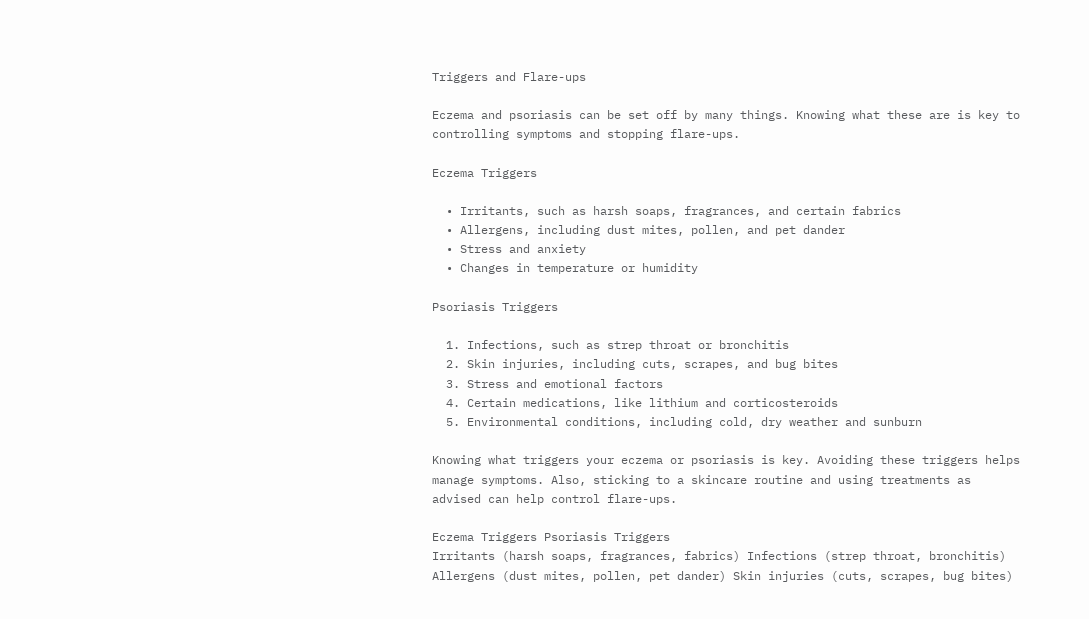Triggers and Flare-ups

Eczema and psoriasis can be set off by many things. Knowing what these are is key to controlling symptoms and stopping flare-ups.

Eczema Triggers

  • Irritants, such as harsh soaps, fragrances, and certain fabrics
  • Allergens, including dust mites, pollen, and pet dander
  • Stress and anxiety
  • Changes in temperature or humidity

Psoriasis Triggers

  1. Infections, such as strep throat or bronchitis
  2. Skin injuries, including cuts, scrapes, and bug bites
  3. Stress and emotional factors
  4. Certain medications, like lithium and corticosteroids
  5. Environmental conditions, including cold, dry weather and sunburn

Knowing what triggers your eczema or psoriasis is key. Avoiding these triggers helps manage symptoms. Also, sticking to a skincare routine and using treatments as advised can help control flare-ups.

Eczema Triggers Psoriasis Triggers
Irritants (harsh soaps, fragrances, fabrics) Infections (strep throat, bronchitis)
Allergens (dust mites, pollen, pet dander) Skin injuries (cuts, scrapes, bug bites)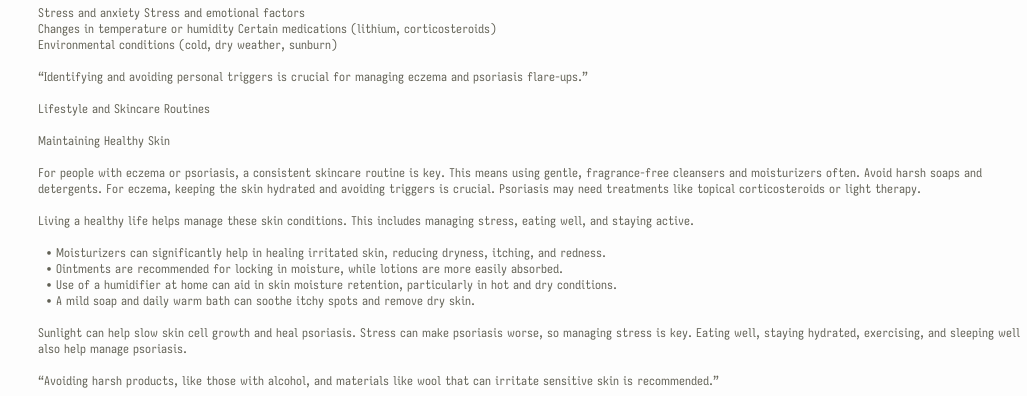Stress and anxiety Stress and emotional factors
Changes in temperature or humidity Certain medications (lithium, corticosteroids)
Environmental conditions (cold, dry weather, sunburn)

“Identifying and avoiding personal triggers is crucial for managing eczema and psoriasis flare-ups.”

Lifestyle and Skincare Routines

Maintaining Healthy Skin

For people with eczema or psoriasis, a consistent skincare routine is key. This means using gentle, fragrance-free cleansers and moisturizers often. Avoid harsh soaps and detergents. For eczema, keeping the skin hydrated and avoiding triggers is crucial. Psoriasis may need treatments like topical corticosteroids or light therapy.

Living a healthy life helps manage these skin conditions. This includes managing stress, eating well, and staying active.

  • Moisturizers can significantly help in healing irritated skin, reducing dryness, itching, and redness.
  • Ointments are recommended for locking in moisture, while lotions are more easily absorbed.
  • Use of a humidifier at home can aid in skin moisture retention, particularly in hot and dry conditions.
  • A mild soap and daily warm bath can soothe itchy spots and remove dry skin.

Sunlight can help slow skin cell growth and heal psoriasis. Stress can make psoriasis worse, so managing stress is key. Eating well, staying hydrated, exercising, and sleeping well also help manage psoriasis.

“Avoiding harsh products, like those with alcohol, and materials like wool that can irritate sensitive skin is recommended.”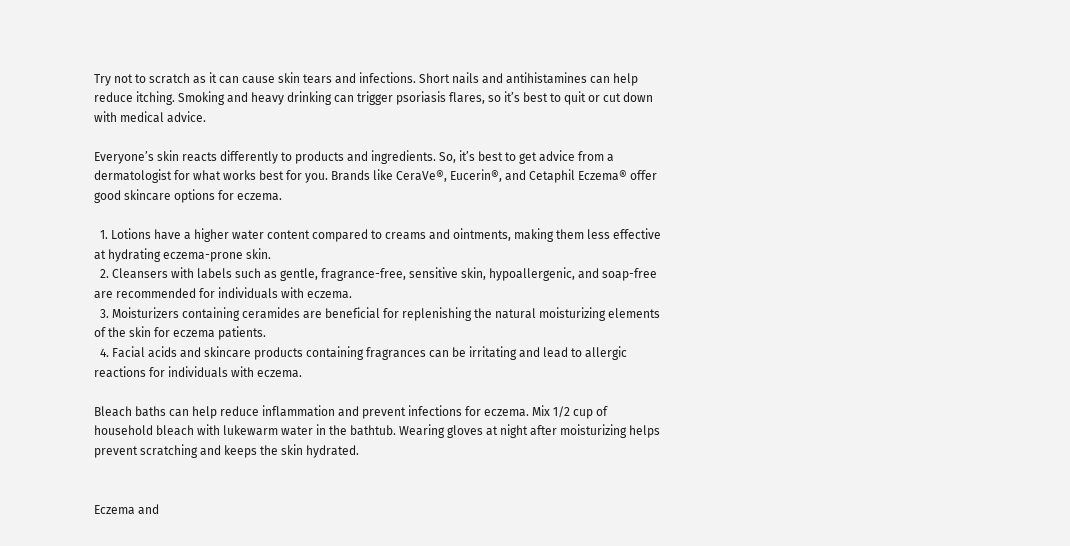Try not to scratch as it can cause skin tears and infections. Short nails and antihistamines can help reduce itching. Smoking and heavy drinking can trigger psoriasis flares, so it’s best to quit or cut down with medical advice.

Everyone’s skin reacts differently to products and ingredients. So, it’s best to get advice from a dermatologist for what works best for you. Brands like CeraVe®, Eucerin®, and Cetaphil Eczema® offer good skincare options for eczema.

  1. Lotions have a higher water content compared to creams and ointments, making them less effective at hydrating eczema-prone skin.
  2. Cleansers with labels such as gentle, fragrance-free, sensitive skin, hypoallergenic, and soap-free are recommended for individuals with eczema.
  3. Moisturizers containing ceramides are beneficial for replenishing the natural moisturizing elements of the skin for eczema patients.
  4. Facial acids and skincare products containing fragrances can be irritating and lead to allergic reactions for individuals with eczema.

Bleach baths can help reduce inflammation and prevent infections for eczema. Mix 1/2 cup of household bleach with lukewarm water in the bathtub. Wearing gloves at night after moisturizing helps prevent scratching and keeps the skin hydrated.


Eczema and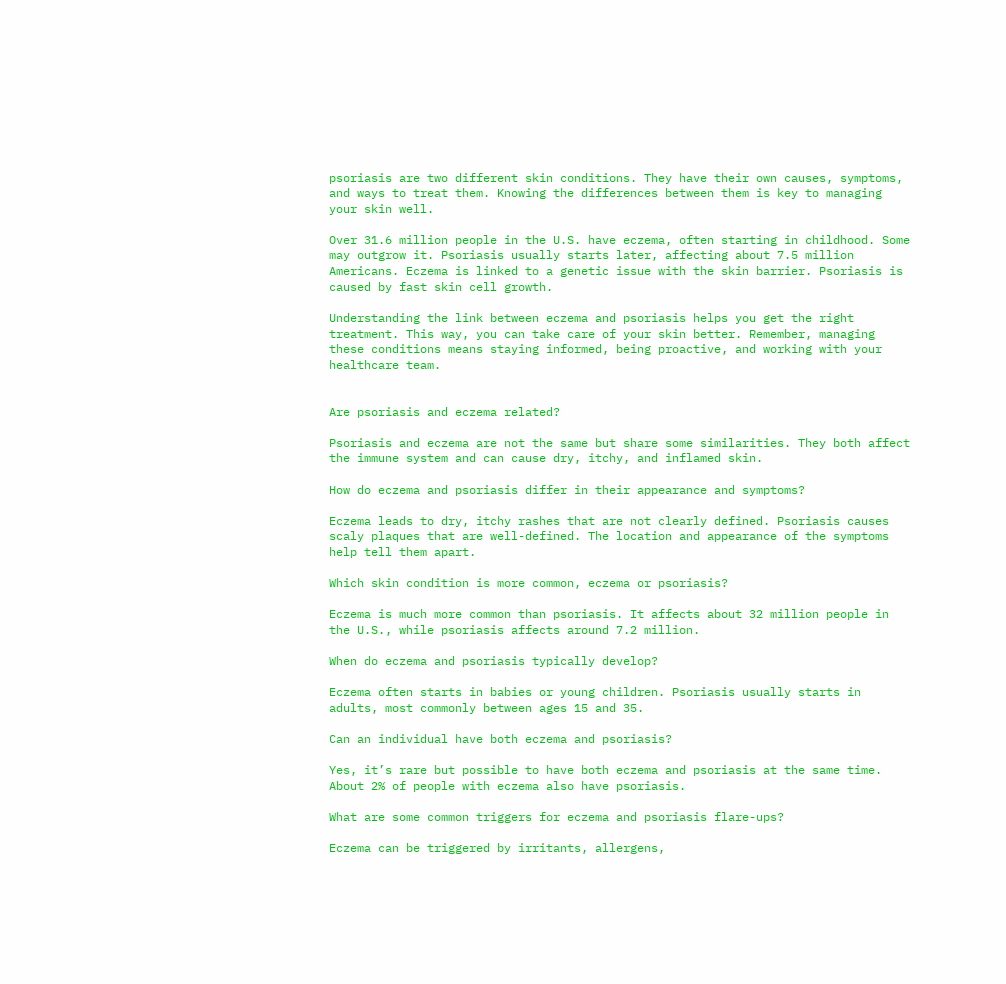psoriasis are two different skin conditions. They have their own causes, symptoms, and ways to treat them. Knowing the differences between them is key to managing your skin well.

Over 31.6 million people in the U.S. have eczema, often starting in childhood. Some may outgrow it. Psoriasis usually starts later, affecting about 7.5 million Americans. Eczema is linked to a genetic issue with the skin barrier. Psoriasis is caused by fast skin cell growth.

Understanding the link between eczema and psoriasis helps you get the right treatment. This way, you can take care of your skin better. Remember, managing these conditions means staying informed, being proactive, and working with your healthcare team.


Are psoriasis and eczema related?

Psoriasis and eczema are not the same but share some similarities. They both affect the immune system and can cause dry, itchy, and inflamed skin.

How do eczema and psoriasis differ in their appearance and symptoms?

Eczema leads to dry, itchy rashes that are not clearly defined. Psoriasis causes scaly plaques that are well-defined. The location and appearance of the symptoms help tell them apart.

Which skin condition is more common, eczema or psoriasis?

Eczema is much more common than psoriasis. It affects about 32 million people in the U.S., while psoriasis affects around 7.2 million.

When do eczema and psoriasis typically develop?

Eczema often starts in babies or young children. Psoriasis usually starts in adults, most commonly between ages 15 and 35.

Can an individual have both eczema and psoriasis?

Yes, it’s rare but possible to have both eczema and psoriasis at the same time. About 2% of people with eczema also have psoriasis.

What are some common triggers for eczema and psoriasis flare-ups?

Eczema can be triggered by irritants, allergens,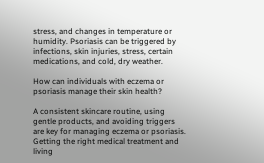stress, and changes in temperature or humidity. Psoriasis can be triggered by infections, skin injuries, stress, certain medications, and cold, dry weather.

How can individuals with eczema or psoriasis manage their skin health?

A consistent skincare routine, using gentle products, and avoiding triggers are key for managing eczema or psoriasis. Getting the right medical treatment and living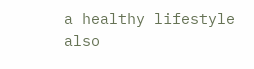a healthy lifestyle also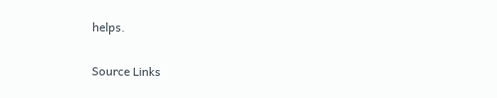helps.

Source Links